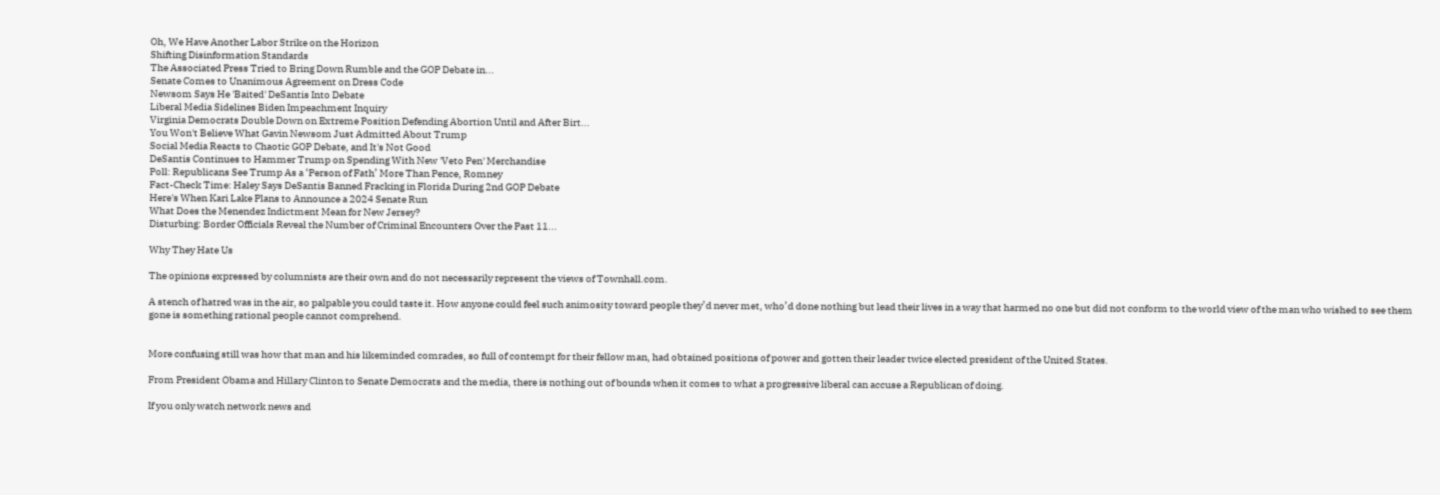Oh, We Have Another Labor Strike on the Horizon
Shifting Disinformation Standards
The Associated Press Tried to Bring Down Rumble and the GOP Debate in...
Senate Comes to Unanimous Agreement on Dress Code
Newsom Says He 'Baited' DeSantis Into Debate
Liberal Media Sidelines Biden Impeachment Inquiry
Virginia Democrats Double Down on Extreme Position Defending Abortion Until and After Birt...
You Won't Believe What Gavin Newsom Just Admitted About Trump
Social Media Reacts to Chaotic GOP Debate, and It's Not Good
DeSantis Continues to Hammer Trump on Spending With New 'Veto Pen' Merchandise
Poll: Republicans See Trump As a ‘Person of Fath’ More Than Pence, Romney
Fact-Check Time: Haley Says DeSantis Banned Fracking in Florida During 2nd GOP Debate
Here's When Kari Lake Plans to Announce a 2024 Senate Run
What Does the Menendez Indictment Mean for New Jersey?
Disturbing: Border Officials Reveal the Number of Criminal Encounters Over the Past 11...

Why They Hate Us

The opinions expressed by columnists are their own and do not necessarily represent the views of Townhall.com.

A stench of hatred was in the air, so palpable you could taste it. How anyone could feel such animosity toward people they’d never met, who’d done nothing but lead their lives in a way that harmed no one but did not conform to the world view of the man who wished to see them gone is something rational people cannot comprehend.


More confusing still was how that man and his likeminded comrades, so full of contempt for their fellow man, had obtained positions of power and gotten their leader twice elected president of the United States.

From President Obama and Hillary Clinton to Senate Democrats and the media, there is nothing out of bounds when it comes to what a progressive liberal can accuse a Republican of doing.

If you only watch network news and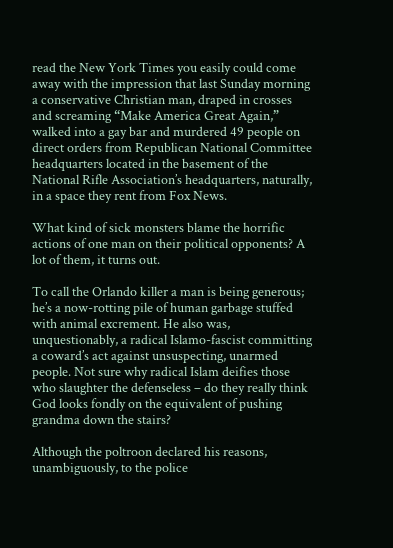read the New York Times you easily could come away with the impression that last Sunday morning a conservative Christian man, draped in crosses and screaming “Make America Great Again,” walked into a gay bar and murdered 49 people on direct orders from Republican National Committee headquarters located in the basement of the National Rifle Association’s headquarters, naturally, in a space they rent from Fox News.

What kind of sick monsters blame the horrific actions of one man on their political opponents? A lot of them, it turns out.

To call the Orlando killer a man is being generous; he’s a now-rotting pile of human garbage stuffed with animal excrement. He also was, unquestionably, a radical Islamo-fascist committing a coward’s act against unsuspecting, unarmed people. Not sure why radical Islam deifies those who slaughter the defenseless – do they really think God looks fondly on the equivalent of pushing grandma down the stairs?

Although the poltroon declared his reasons, unambiguously, to the police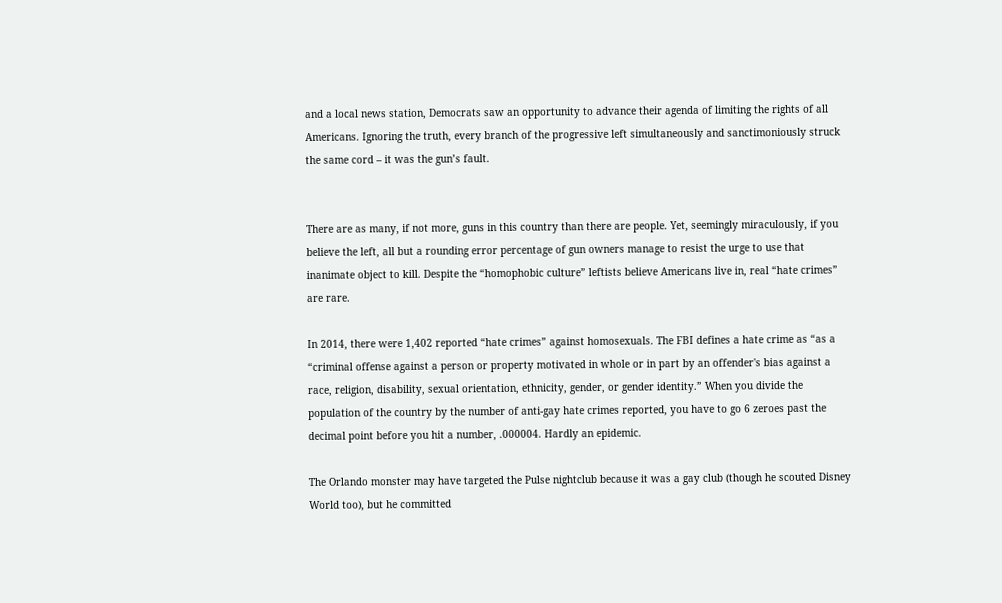and a local news station, Democrats saw an opportunity to advance their agenda of limiting the rights of all Americans. Ignoring the truth, every branch of the progressive left simultaneously and sanctimoniously struck the same cord – it was the gun’s fault.


There are as many, if not more, guns in this country than there are people. Yet, seemingly miraculously, if you believe the left, all but a rounding error percentage of gun owners manage to resist the urge to use that inanimate object to kill. Despite the “homophobic culture” leftists believe Americans live in, real “hate crimes” are rare.

In 2014, there were 1,402 reported “hate crimes” against homosexuals. The FBI defines a hate crime as “as a “criminal offense against a person or property motivated in whole or in part by an offender's bias against a race, religion, disability, sexual orientation, ethnicity, gender, or gender identity.” When you divide the population of the country by the number of anti-gay hate crimes reported, you have to go 6 zeroes past the decimal point before you hit a number, .000004. Hardly an epidemic.

The Orlando monster may have targeted the Pulse nightclub because it was a gay club (though he scouted Disney World too), but he committed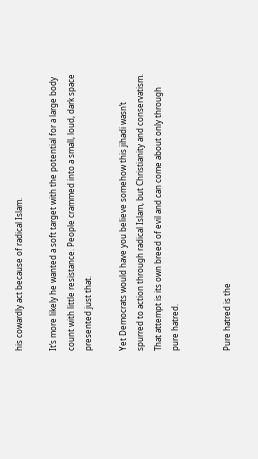his cowardly act because of radical Islam.

It’s more likely he wanted a soft target with the potential for a large body count with little resistance. People crammed into a small, loud, dark space presented just that.

Yet Democrats would have you believe somehow this jihadi wasn’t spurred to action through radical Islam, but Christianity and conservatism. That attempt is its own breed of evil and can come about only through pure hatred.


Pure hatred is the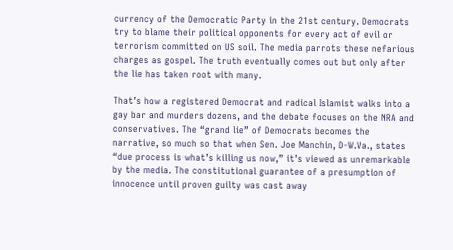currency of the Democratic Party in the 21st century. Democrats try to blame their political opponents for every act of evil or terrorism committed on US soil. The media parrots these nefarious charges as gospel. The truth eventually comes out but only after the lie has taken root with many.

That’s how a registered Democrat and radical Islamist walks into a gay bar and murders dozens, and the debate focuses on the NRA and conservatives. The “grand lie” of Democrats becomes the narrative, so much so that when Sen. Joe Manchin, D-W.Va., states “due process is what’s killing us now,” it’s viewed as unremarkable by the media. The constitutional guarantee of a presumption of innocence until proven guilty was cast away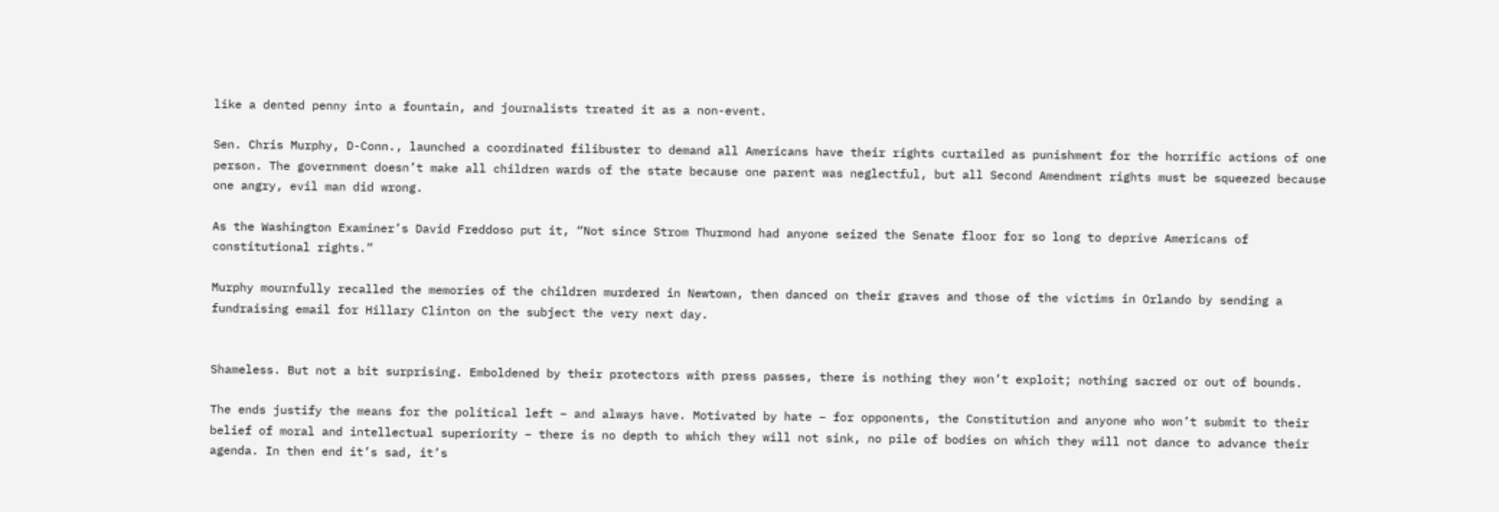like a dented penny into a fountain, and journalists treated it as a non-event.

Sen. Chris Murphy, D-Conn., launched a coordinated filibuster to demand all Americans have their rights curtailed as punishment for the horrific actions of one person. The government doesn’t make all children wards of the state because one parent was neglectful, but all Second Amendment rights must be squeezed because one angry, evil man did wrong.

As the Washington Examiner’s David Freddoso put it, “Not since Strom Thurmond had anyone seized the Senate floor for so long to deprive Americans of constitutional rights.”

Murphy mournfully recalled the memories of the children murdered in Newtown, then danced on their graves and those of the victims in Orlando by sending a fundraising email for Hillary Clinton on the subject the very next day.


Shameless. But not a bit surprising. Emboldened by their protectors with press passes, there is nothing they won’t exploit; nothing sacred or out of bounds.

The ends justify the means for the political left – and always have. Motivated by hate – for opponents, the Constitution and anyone who won’t submit to their belief of moral and intellectual superiority – there is no depth to which they will not sink, no pile of bodies on which they will not dance to advance their agenda. In then end it’s sad, it’s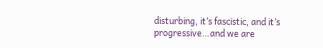disturbing, it’s fascistic, and it’s progressive…and we are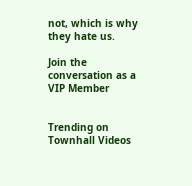not, which is why they hate us.

Join the conversation as a VIP Member


Trending on Townhall Videos